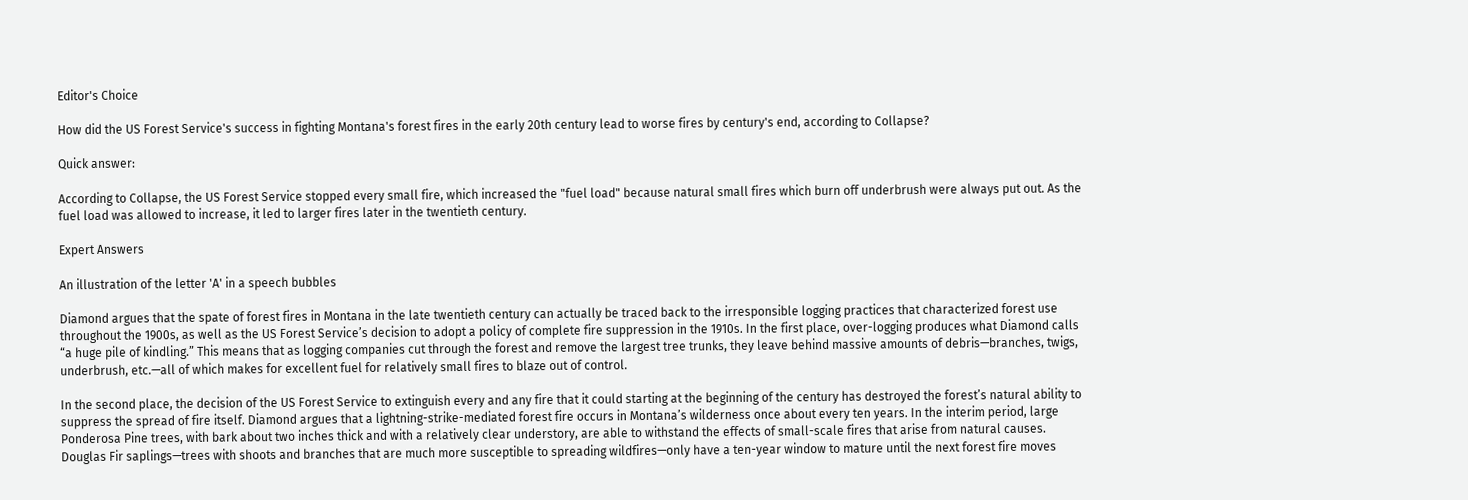Editor's Choice

How did the US Forest Service's success in fighting Montana's forest fires in the early 20th century lead to worse fires by century's end, according to Collapse?

Quick answer:

According to Collapse, the US Forest Service stopped every small fire, which increased the "fuel load" because natural small fires which burn off underbrush were always put out. As the fuel load was allowed to increase, it led to larger fires later in the twentieth century.

Expert Answers

An illustration of the letter 'A' in a speech bubbles

Diamond argues that the spate of forest fires in Montana in the late twentieth century can actually be traced back to the irresponsible logging practices that characterized forest use throughout the 1900s, as well as the US Forest Service’s decision to adopt a policy of complete fire suppression in the 1910s. In the first place, over-logging produces what Diamond calls “a huge pile of kindling.” This means that as logging companies cut through the forest and remove the largest tree trunks, they leave behind massive amounts of debris—branches, twigs, underbrush, etc.—all of which makes for excellent fuel for relatively small fires to blaze out of control.

In the second place, the decision of the US Forest Service to extinguish every and any fire that it could starting at the beginning of the century has destroyed the forest’s natural ability to suppress the spread of fire itself. Diamond argues that a lightning-strike-mediated forest fire occurs in Montana’s wilderness once about every ten years. In the interim period, large Ponderosa Pine trees, with bark about two inches thick and with a relatively clear understory, are able to withstand the effects of small-scale fires that arise from natural causes. Douglas Fir saplings—trees with shoots and branches that are much more susceptible to spreading wildfires—only have a ten-year window to mature until the next forest fire moves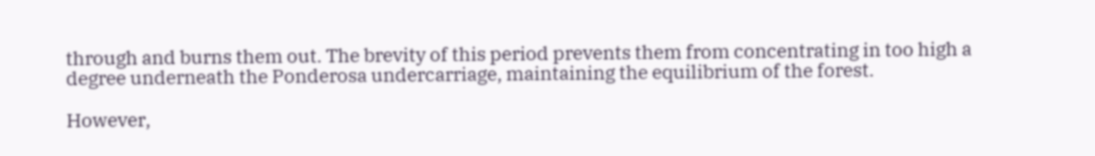through and burns them out. The brevity of this period prevents them from concentrating in too high a degree underneath the Ponderosa undercarriage, maintaining the equilibrium of the forest.

However,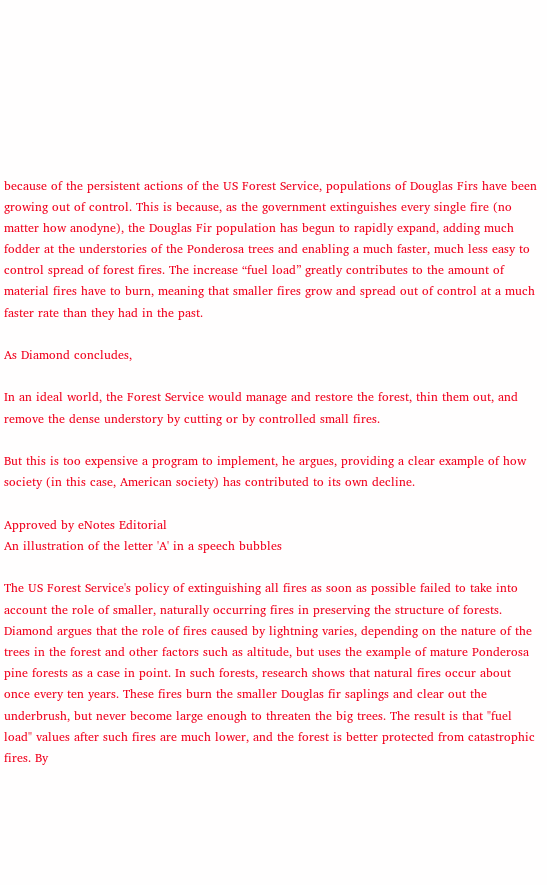because of the persistent actions of the US Forest Service, populations of Douglas Firs have been growing out of control. This is because, as the government extinguishes every single fire (no matter how anodyne), the Douglas Fir population has begun to rapidly expand, adding much fodder at the understories of the Ponderosa trees and enabling a much faster, much less easy to control spread of forest fires. The increase “fuel load” greatly contributes to the amount of material fires have to burn, meaning that smaller fires grow and spread out of control at a much faster rate than they had in the past.

As Diamond concludes,

In an ideal world, the Forest Service would manage and restore the forest, thin them out, and remove the dense understory by cutting or by controlled small fires.

But this is too expensive a program to implement, he argues, providing a clear example of how society (in this case, American society) has contributed to its own decline.

Approved by eNotes Editorial
An illustration of the letter 'A' in a speech bubbles

The US Forest Service's policy of extinguishing all fires as soon as possible failed to take into account the role of smaller, naturally occurring fires in preserving the structure of forests. Diamond argues that the role of fires caused by lightning varies, depending on the nature of the trees in the forest and other factors such as altitude, but uses the example of mature Ponderosa pine forests as a case in point. In such forests, research shows that natural fires occur about once every ten years. These fires burn the smaller Douglas fir saplings and clear out the underbrush, but never become large enough to threaten the big trees. The result is that "fuel load" values after such fires are much lower, and the forest is better protected from catastrophic fires. By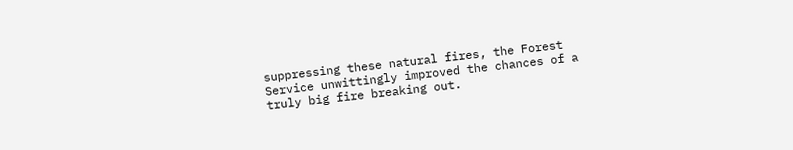suppressing these natural fires, the Forest Service unwittingly improved the chances of a truly big fire breaking out.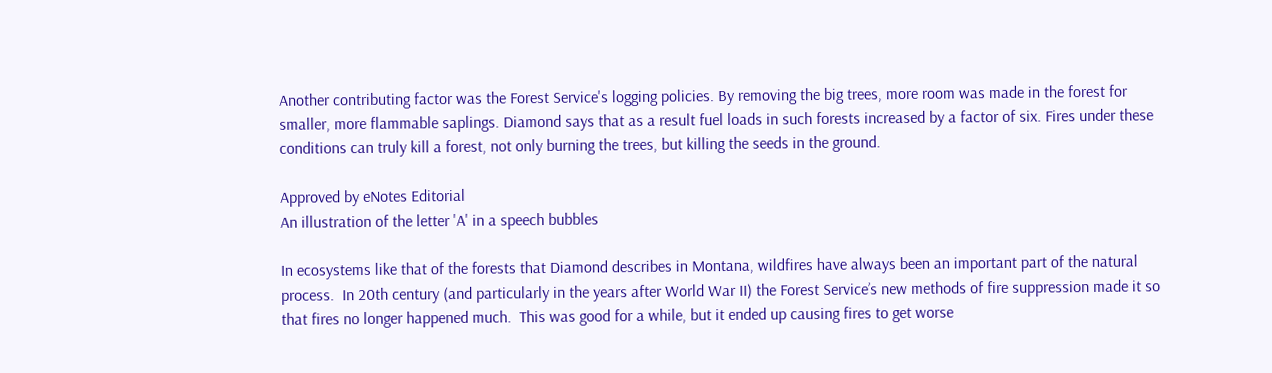Another contributing factor was the Forest Service's logging policies. By removing the big trees, more room was made in the forest for smaller, more flammable saplings. Diamond says that as a result fuel loads in such forests increased by a factor of six. Fires under these conditions can truly kill a forest, not only burning the trees, but killing the seeds in the ground.

Approved by eNotes Editorial
An illustration of the letter 'A' in a speech bubbles

In ecosystems like that of the forests that Diamond describes in Montana, wildfires have always been an important part of the natural process.  In 20th century (and particularly in the years after World War II) the Forest Service’s new methods of fire suppression made it so that fires no longer happened much.  This was good for a while, but it ended up causing fires to get worse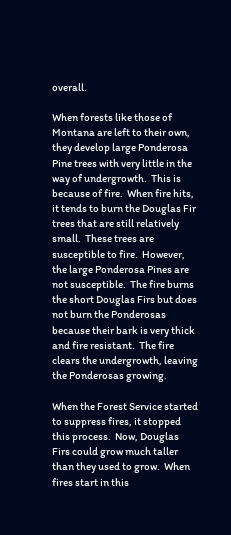overall.

When forests like those of Montana are left to their own, they develop large Ponderosa Pine trees with very little in the way of undergrowth.  This is because of fire.  When fire hits, it tends to burn the Douglas Fir trees that are still relatively small.  These trees are susceptible to fire.  However, the large Ponderosa Pines are not susceptible.  The fire burns the short Douglas Firs but does not burn the Ponderosas because their bark is very thick and fire resistant.  The fire clears the undergrowth, leaving the Ponderosas growing.

When the Forest Service started to suppress fires, it stopped this process.  Now, Douglas Firs could grow much taller than they used to grow.  When fires start in this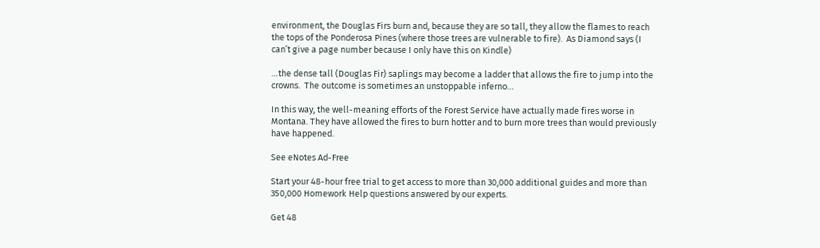environment, the Douglas Firs burn and, because they are so tall, they allow the flames to reach the tops of the Ponderosa Pines (where those trees are vulnerable to fire).  As Diamond says (I can’t give a page number because I only have this on Kindle)

…the dense tall (Douglas Fir) saplings may become a ladder that allows the fire to jump into the crowns.  The outcome is sometimes an unstoppable inferno…

In this way, the well-meaning efforts of the Forest Service have actually made fires worse in Montana. They have allowed the fires to burn hotter and to burn more trees than would previously have happened.

See eNotes Ad-Free

Start your 48-hour free trial to get access to more than 30,000 additional guides and more than 350,000 Homework Help questions answered by our experts.

Get 48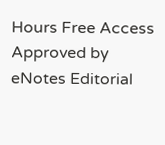Hours Free Access
Approved by eNotes Editorial